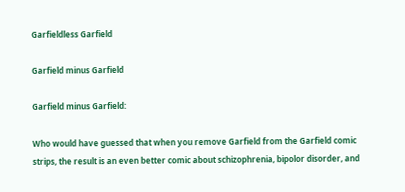Garfieldless Garfield

Garfield minus Garfield

Garfield minus Garfield:

Who would have guessed that when you remove Garfield from the Garfield comic strips, the result is an even better comic about schizophrenia, bipolor disorder, and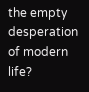the empty desperation of modern life?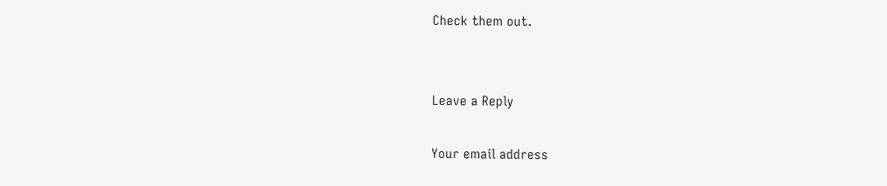Check them out.


Leave a Reply

Your email address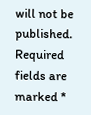will not be published. Required fields are marked *